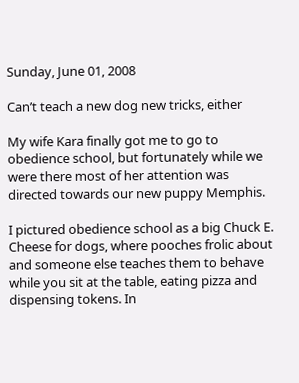Sunday, June 01, 2008

Can’t teach a new dog new tricks, either

My wife Kara finally got me to go to obedience school, but fortunately while we were there most of her attention was directed towards our new puppy Memphis.

I pictured obedience school as a big Chuck E. Cheese for dogs, where pooches frolic about and someone else teaches them to behave while you sit at the table, eating pizza and dispensing tokens. In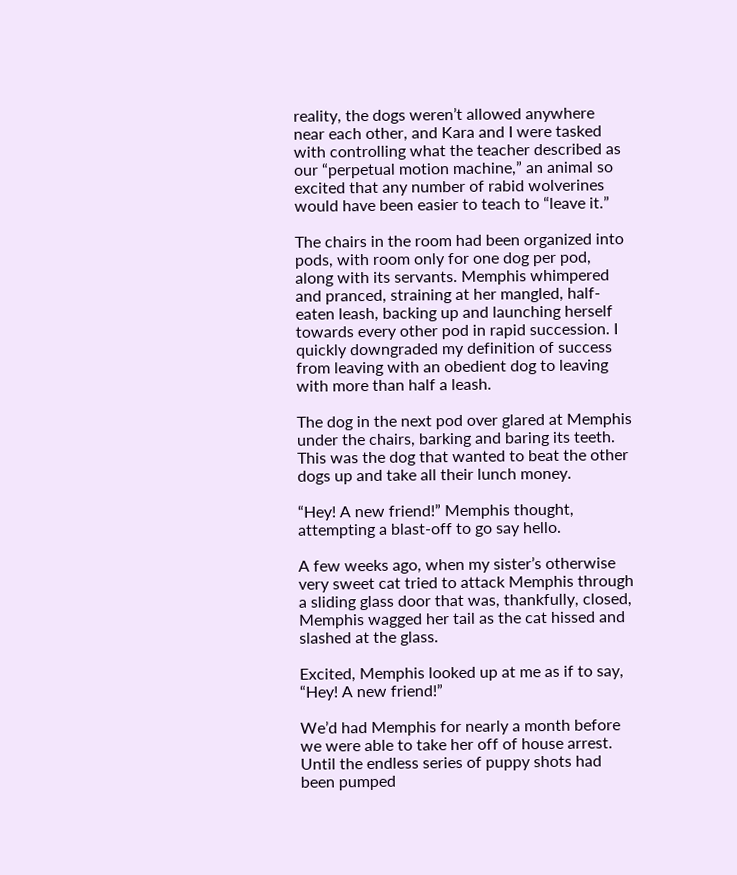reality, the dogs weren’t allowed anywhere near each other, and Kara and I were tasked with controlling what the teacher described as our “perpetual motion machine,” an animal so excited that any number of rabid wolverines would have been easier to teach to “leave it.”

The chairs in the room had been organized into pods, with room only for one dog per pod, along with its servants. Memphis whimpered and pranced, straining at her mangled, half-eaten leash, backing up and launching herself towards every other pod in rapid succession. I quickly downgraded my definition of success from leaving with an obedient dog to leaving with more than half a leash.

The dog in the next pod over glared at Memphis under the chairs, barking and baring its teeth. This was the dog that wanted to beat the other dogs up and take all their lunch money.

“Hey! A new friend!” Memphis thought, attempting a blast-off to go say hello.

A few weeks ago, when my sister’s otherwise very sweet cat tried to attack Memphis through a sliding glass door that was, thankfully, closed, Memphis wagged her tail as the cat hissed and slashed at the glass.

Excited, Memphis looked up at me as if to say, “Hey! A new friend!”

We’d had Memphis for nearly a month before we were able to take her off of house arrest. Until the endless series of puppy shots had been pumped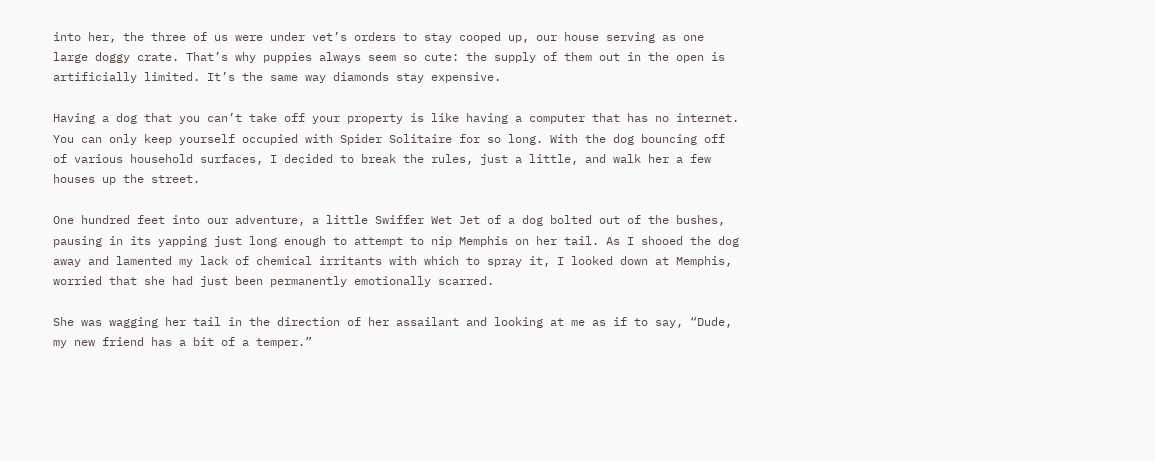into her, the three of us were under vet’s orders to stay cooped up, our house serving as one large doggy crate. That’s why puppies always seem so cute: the supply of them out in the open is artificially limited. It’s the same way diamonds stay expensive.

Having a dog that you can’t take off your property is like having a computer that has no internet. You can only keep yourself occupied with Spider Solitaire for so long. With the dog bouncing off of various household surfaces, I decided to break the rules, just a little, and walk her a few houses up the street.

One hundred feet into our adventure, a little Swiffer Wet Jet of a dog bolted out of the bushes, pausing in its yapping just long enough to attempt to nip Memphis on her tail. As I shooed the dog away and lamented my lack of chemical irritants with which to spray it, I looked down at Memphis, worried that she had just been permanently emotionally scarred.

She was wagging her tail in the direction of her assailant and looking at me as if to say, “Dude, my new friend has a bit of a temper.”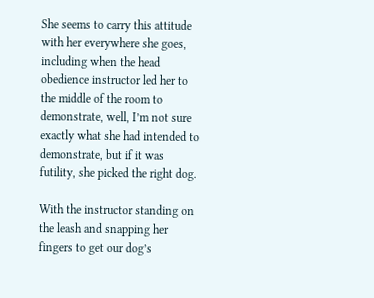She seems to carry this attitude with her everywhere she goes, including when the head obedience instructor led her to the middle of the room to demonstrate, well, I’m not sure exactly what she had intended to demonstrate, but if it was futility, she picked the right dog.

With the instructor standing on the leash and snapping her fingers to get our dog’s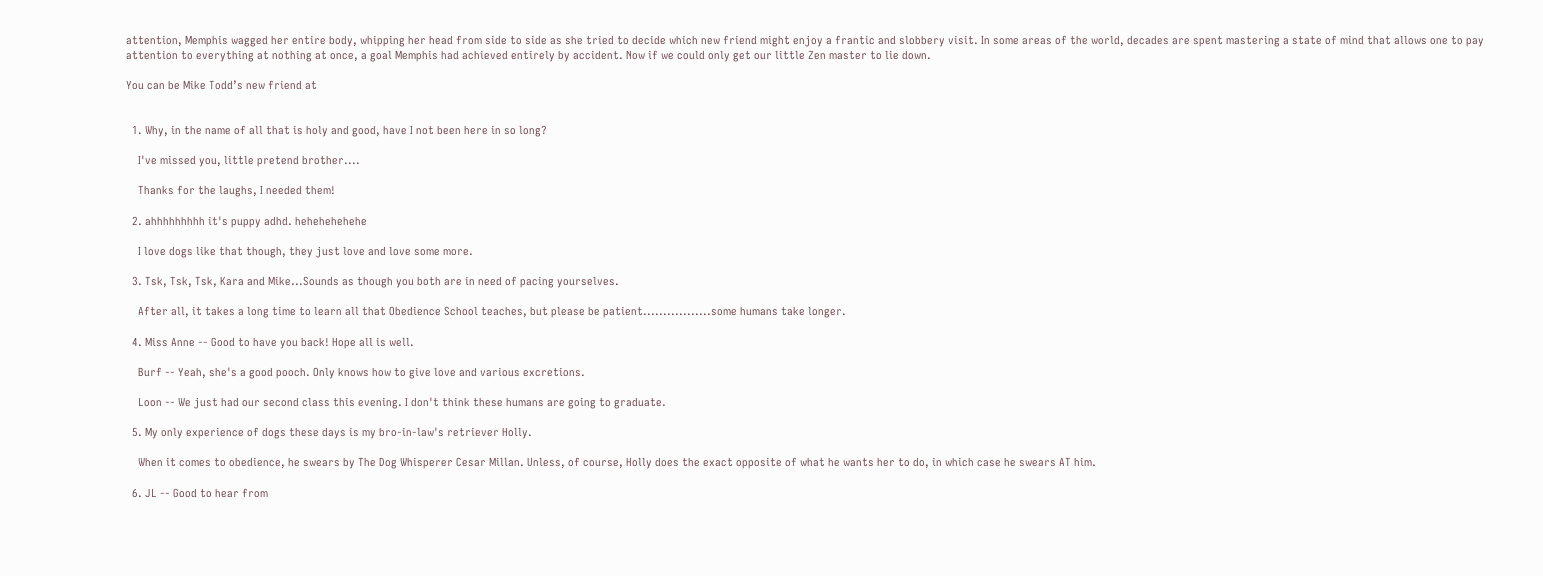attention, Memphis wagged her entire body, whipping her head from side to side as she tried to decide which new friend might enjoy a frantic and slobbery visit. In some areas of the world, decades are spent mastering a state of mind that allows one to pay attention to everything at nothing at once, a goal Memphis had achieved entirely by accident. Now if we could only get our little Zen master to lie down.

You can be Mike Todd’s new friend at


  1. Why, in the name of all that is holy and good, have I not been here in so long?

    I've missed you, little pretend brother....

    Thanks for the laughs, I needed them!

  2. ahhhhhhhhh it's puppy adhd. hehehehehehe

    I love dogs like that though, they just love and love some more.

  3. Tsk, Tsk, Tsk, Kara and Mike...Sounds as though you both are in need of pacing yourselves.

    After all, it takes a long time to learn all that Obedience School teaches, but please be patient.................some humans take longer.

  4. Miss Anne -- Good to have you back! Hope all is well.

    Burf -- Yeah, she's a good pooch. Only knows how to give love and various excretions.

    Loon -- We just had our second class this evening. I don't think these humans are going to graduate.

  5. My only experience of dogs these days is my bro-in-law's retriever Holly.

    When it comes to obedience, he swears by The Dog Whisperer Cesar Millan. Unless, of course, Holly does the exact opposite of what he wants her to do, in which case he swears AT him.

  6. JL -- Good to hear from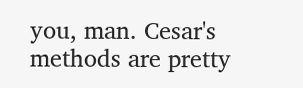you, man. Cesar's methods are pretty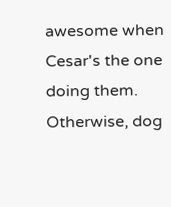awesome when Cesar's the one doing them. Otherwise, dog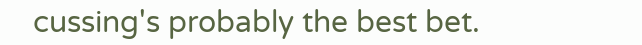cussing's probably the best bet.